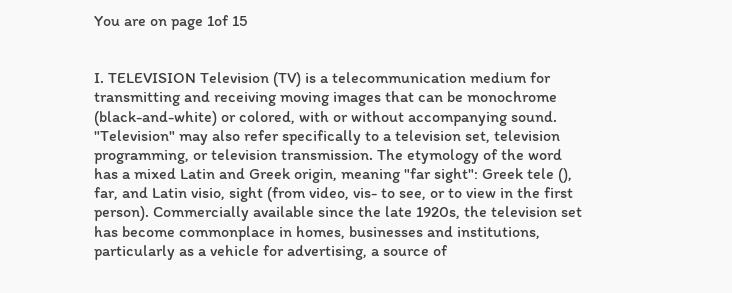You are on page 1of 15


I. TELEVISION Television (TV) is a telecommunication medium for transmitting and receiving moving images that can be monochrome (black-and-white) or colored, with or without accompanying sound. "Television" may also refer specifically to a television set, television programming, or television transmission. The etymology of the word has a mixed Latin and Greek origin, meaning "far sight": Greek tele (), far, and Latin visio, sight (from video, vis- to see, or to view in the first person). Commercially available since the late 1920s, the television set has become commonplace in homes, businesses and institutions, particularly as a vehicle for advertising, a source of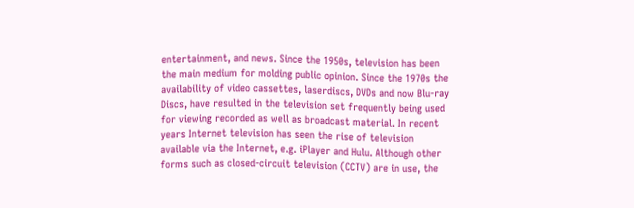entertainment, and news. Since the 1950s, television has been the main medium for molding public opinion. Since the 1970s the availability of video cassettes, laserdiscs, DVDs and now Blu-ray Discs, have resulted in the television set frequently being used for viewing recorded as well as broadcast material. In recent years Internet television has seen the rise of television available via the Internet, e.g. iPlayer and Hulu. Although other forms such as closed-circuit television (CCTV) are in use, the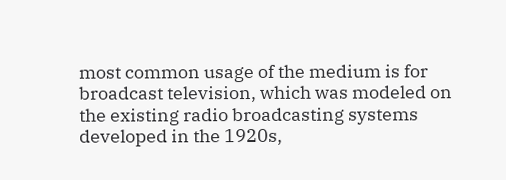most common usage of the medium is for broadcast television, which was modeled on the existing radio broadcasting systems developed in the 1920s,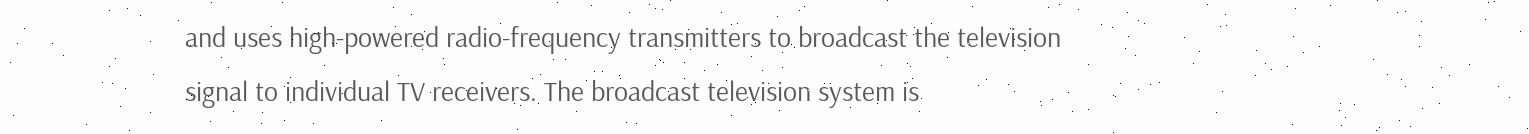and uses high-powered radio-frequency transmitters to broadcast the television signal to individual TV receivers. The broadcast television system is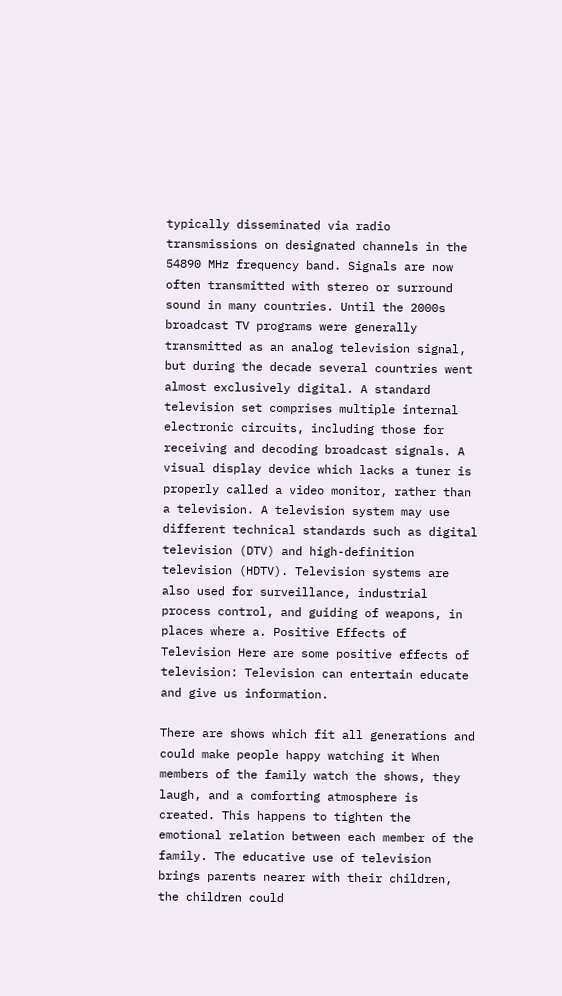typically disseminated via radio transmissions on designated channels in the 54890 MHz frequency band. Signals are now often transmitted with stereo or surround sound in many countries. Until the 2000s broadcast TV programs were generally transmitted as an analog television signal, but during the decade several countries went almost exclusively digital. A standard television set comprises multiple internal electronic circuits, including those for receiving and decoding broadcast signals. A visual display device which lacks a tuner is properly called a video monitor, rather than a television. A television system may use different technical standards such as digital television (DTV) and high-definition television (HDTV). Television systems are also used for surveillance, industrial process control, and guiding of weapons, in places where a. Positive Effects of Television Here are some positive effects of television: Television can entertain educate and give us information.

There are shows which fit all generations and could make people happy watching it When members of the family watch the shows, they laugh, and a comforting atmosphere is created. This happens to tighten the emotional relation between each member of the family. The educative use of television brings parents nearer with their children, the children could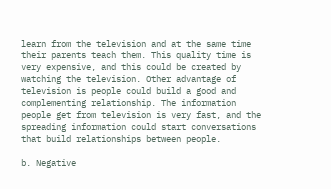learn from the television and at the same time their parents teach them. This quality time is very expensive, and this could be created by watching the television. Other advantage of television is people could build a good and complementing relationship. The information people get from television is very fast, and the spreading information could start conversations that build relationships between people.

b. Negative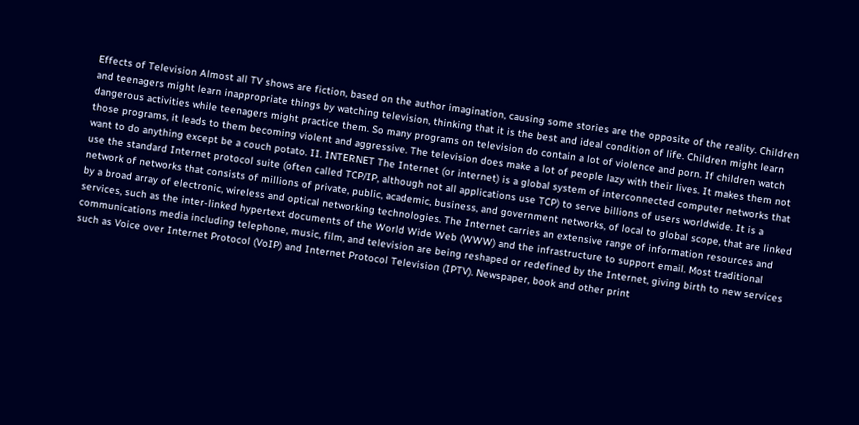Effects of Television Almost all TV shows are fiction, based on the author imagination, causing some stories are the opposite of the reality. Children and teenagers might learn inappropriate things by watching television, thinking that it is the best and ideal condition of life. Children might learn dangerous activities while teenagers might practice them. So many programs on television do contain a lot of violence and porn. If children watch those programs, it leads to them becoming violent and aggressive. The television does make a lot of people lazy with their lives. It makes them not want to do anything except be a couch potato. II. INTERNET The Internet (or internet) is a global system of interconnected computer networks that use the standard Internet protocol suite (often called TCP/IP, although not all applications use TCP) to serve billions of users worldwide. It is a network of networks that consists of millions of private, public, academic, business, and government networks, of local to global scope, that are linked by a broad array of electronic, wireless and optical networking technologies. The Internet carries an extensive range of information resources and services, such as the inter-linked hypertext documents of the World Wide Web (WWW) and the infrastructure to support email. Most traditional communications media including telephone, music, film, and television are being reshaped or redefined by the Internet, giving birth to new services such as Voice over Internet Protocol (VoIP) and Internet Protocol Television (IPTV). Newspaper, book and other print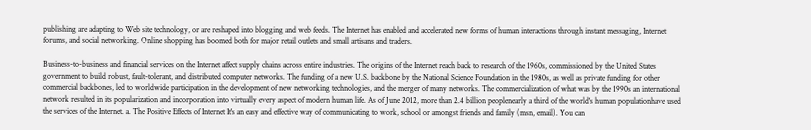publishing are adapting to Web site technology, or are reshaped into blogging and web feeds. The Internet has enabled and accelerated new forms of human interactions through instant messaging, Internet forums, and social networking. Online shopping has boomed both for major retail outlets and small artisans and traders.

Business-to-business and financial services on the Internet affect supply chains across entire industries. The origins of the Internet reach back to research of the 1960s, commissioned by the United States government to build robust, fault-tolerant, and distributed computer networks. The funding of a new U.S. backbone by the National Science Foundation in the 1980s, as well as private funding for other commercial backbones, led to worldwide participation in the development of new networking technologies, and the merger of many networks. The commercialization of what was by the 1990s an international network resulted in its popularization and incorporation into virtually every aspect of modern human life. As of June 2012, more than 2.4 billion peoplenearly a third of the world's human populationhave used the services of the Internet. a. The Positive Effects of Internet It's an easy and effective way of communicating to work, school or amongst friends and family (msn, email). You can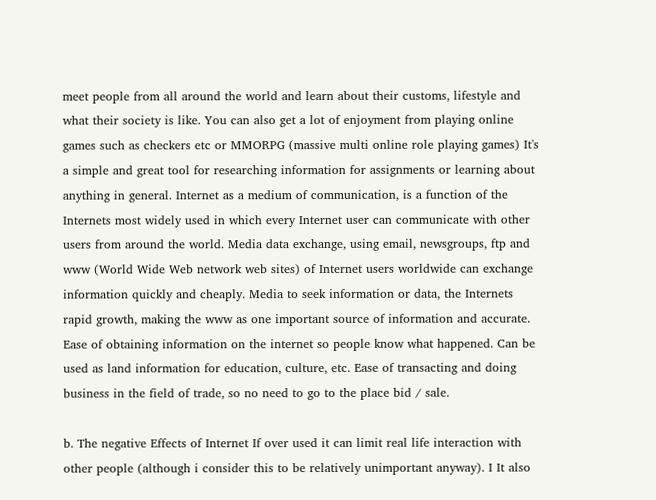meet people from all around the world and learn about their customs, lifestyle and what their society is like. You can also get a lot of enjoyment from playing online games such as checkers etc or MMORPG (massive multi online role playing games) It's a simple and great tool for researching information for assignments or learning about anything in general. Internet as a medium of communication, is a function of the Internets most widely used in which every Internet user can communicate with other users from around the world. Media data exchange, using email, newsgroups, ftp and www (World Wide Web network web sites) of Internet users worldwide can exchange information quickly and cheaply. Media to seek information or data, the Internets rapid growth, making the www as one important source of information and accurate. Ease of obtaining information on the internet so people know what happened. Can be used as land information for education, culture, etc. Ease of transacting and doing business in the field of trade, so no need to go to the place bid / sale.

b. The negative Effects of Internet If over used it can limit real life interaction with other people (although i consider this to be relatively unimportant anyway). I It also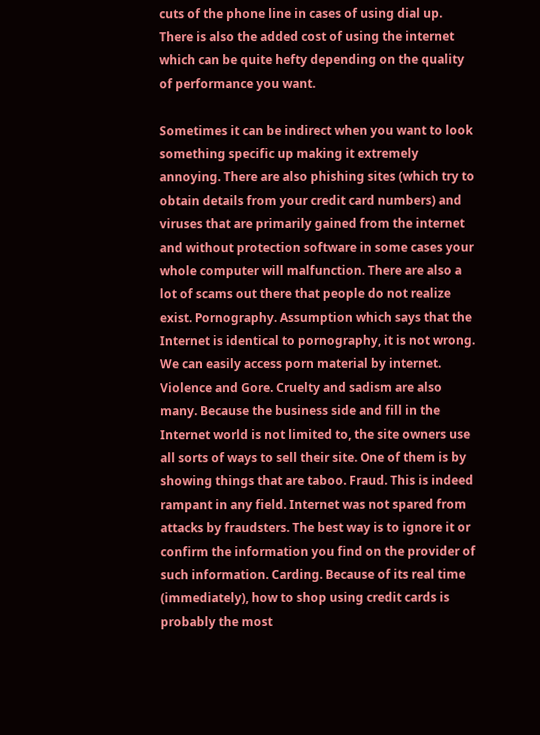cuts of the phone line in cases of using dial up. There is also the added cost of using the internet which can be quite hefty depending on the quality of performance you want.

Sometimes it can be indirect when you want to look something specific up making it extremely annoying. There are also phishing sites (which try to obtain details from your credit card numbers) and viruses that are primarily gained from the internet and without protection software in some cases your whole computer will malfunction. There are also a lot of scams out there that people do not realize exist. Pornography. Assumption which says that the Internet is identical to pornography, it is not wrong. We can easily access porn material by internet. Violence and Gore. Cruelty and sadism are also many. Because the business side and fill in the Internet world is not limited to, the site owners use all sorts of ways to sell their site. One of them is by showing things that are taboo. Fraud. This is indeed rampant in any field. Internet was not spared from attacks by fraudsters. The best way is to ignore it or confirm the information you find on the provider of such information. Carding. Because of its real time (immediately), how to shop using credit cards is probably the most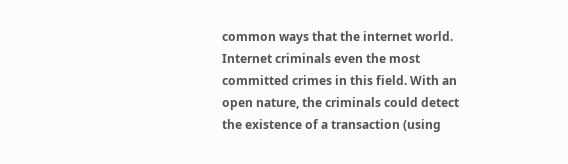common ways that the internet world. Internet criminals even the most committed crimes in this field. With an open nature, the criminals could detect the existence of a transaction (using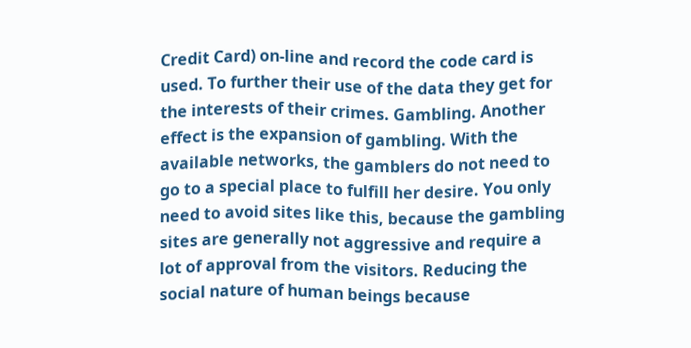Credit Card) on-line and record the code card is used. To further their use of the data they get for the interests of their crimes. Gambling. Another effect is the expansion of gambling. With the available networks, the gamblers do not need to go to a special place to fulfill her desire. You only need to avoid sites like this, because the gambling sites are generally not aggressive and require a lot of approval from the visitors. Reducing the social nature of human beings because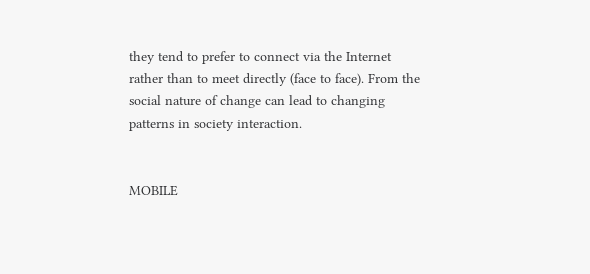they tend to prefer to connect via the Internet rather than to meet directly (face to face). From the social nature of change can lead to changing patterns in society interaction.


MOBILE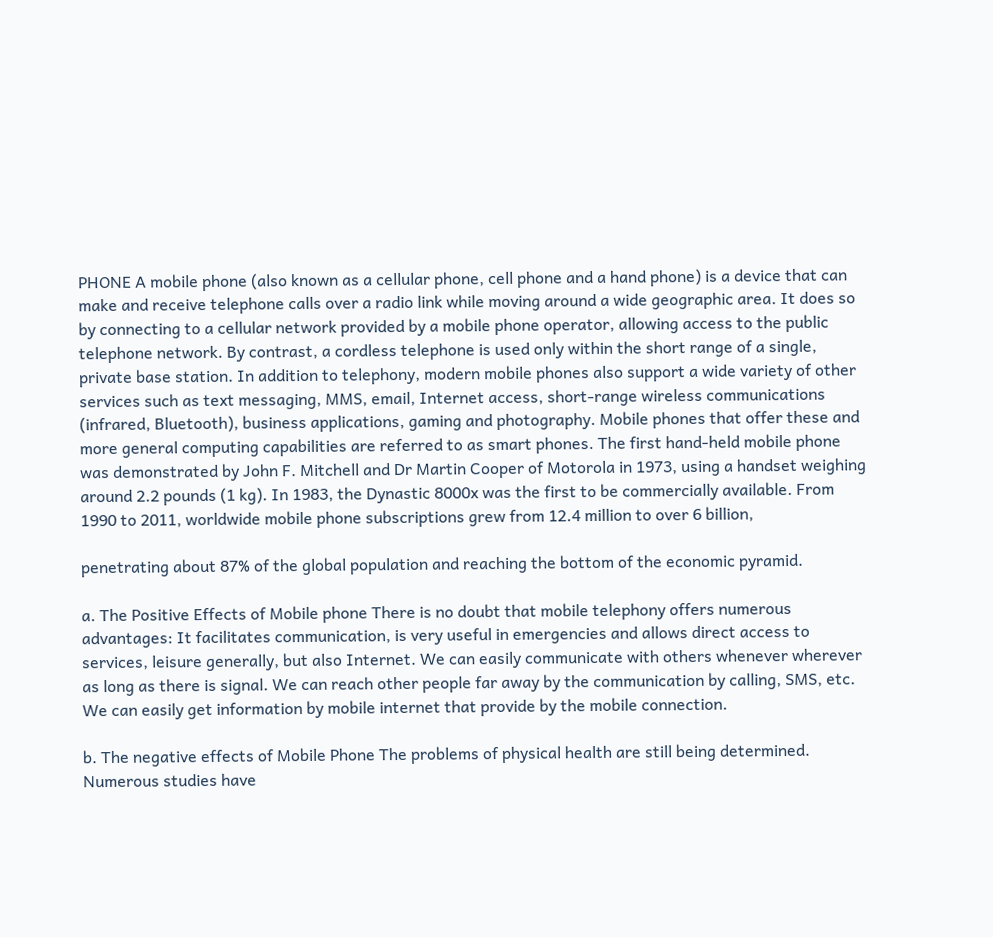PHONE A mobile phone (also known as a cellular phone, cell phone and a hand phone) is a device that can make and receive telephone calls over a radio link while moving around a wide geographic area. It does so by connecting to a cellular network provided by a mobile phone operator, allowing access to the public telephone network. By contrast, a cordless telephone is used only within the short range of a single, private base station. In addition to telephony, modern mobile phones also support a wide variety of other services such as text messaging, MMS, email, Internet access, short-range wireless communications (infrared, Bluetooth), business applications, gaming and photography. Mobile phones that offer these and more general computing capabilities are referred to as smart phones. The first hand-held mobile phone was demonstrated by John F. Mitchell and Dr Martin Cooper of Motorola in 1973, using a handset weighing around 2.2 pounds (1 kg). In 1983, the Dynastic 8000x was the first to be commercially available. From 1990 to 2011, worldwide mobile phone subscriptions grew from 12.4 million to over 6 billion,

penetrating about 87% of the global population and reaching the bottom of the economic pyramid.

a. The Positive Effects of Mobile phone There is no doubt that mobile telephony offers numerous advantages: It facilitates communication, is very useful in emergencies and allows direct access to services, leisure generally, but also Internet. We can easily communicate with others whenever wherever as long as there is signal. We can reach other people far away by the communication by calling, SMS, etc. We can easily get information by mobile internet that provide by the mobile connection.

b. The negative effects of Mobile Phone The problems of physical health are still being determined. Numerous studies have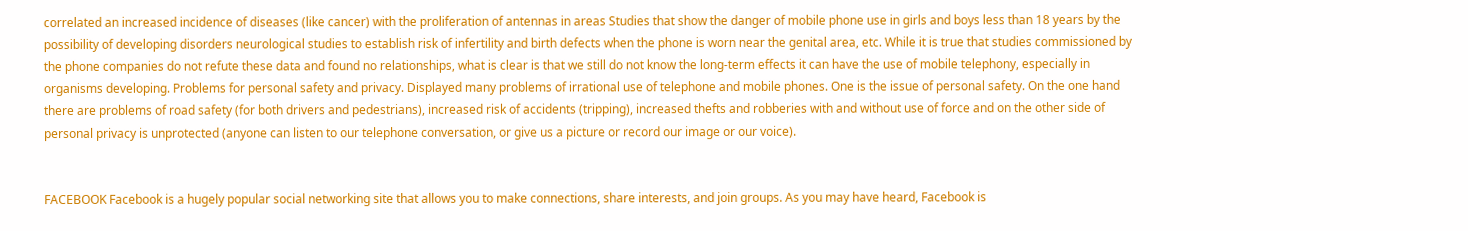correlated an increased incidence of diseases (like cancer) with the proliferation of antennas in areas Studies that show the danger of mobile phone use in girls and boys less than 18 years by the possibility of developing disorders neurological studies to establish risk of infertility and birth defects when the phone is worn near the genital area, etc. While it is true that studies commissioned by the phone companies do not refute these data and found no relationships, what is clear is that we still do not know the long-term effects it can have the use of mobile telephony, especially in organisms developing. Problems for personal safety and privacy. Displayed many problems of irrational use of telephone and mobile phones. One is the issue of personal safety. On the one hand there are problems of road safety (for both drivers and pedestrians), increased risk of accidents (tripping), increased thefts and robberies with and without use of force and on the other side of personal privacy is unprotected (anyone can listen to our telephone conversation, or give us a picture or record our image or our voice).


FACEBOOK Facebook is a hugely popular social networking site that allows you to make connections, share interests, and join groups. As you may have heard, Facebook is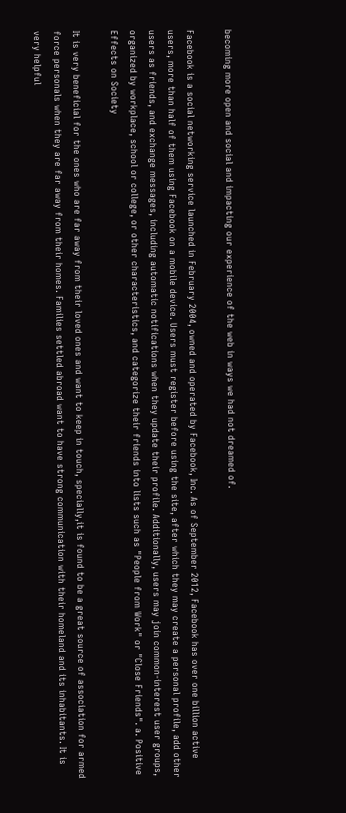becoming more open and social and impacting our experience of the web in ways we had not dreamed of.

Facebook is a social networking service launched in February 2004, owned and operated by Facebook, Inc. As of September 2012, Facebook has over one billion active users, more than half of them using Facebook on a mobile device. Users must register before using the site, after which they may create a personal profile, add other users as friends, and exchange messages, including automatic notifications when they update their profile. Additionally, users may join common-interest user groups, organized by workplace, school or college, or other characteristics, and categorize their friends into lists such as "People from Work" or "Close Friends". a. Positive Effects on Society

It is very beneficial for the ones who are far away from their loved ones and want to keep in touch, specially,it is found to be a great source of association for armed force personals when they are far away from their homes. Families settled abroad want to have strong communication with their homeland and its inhabitants. It is very helpful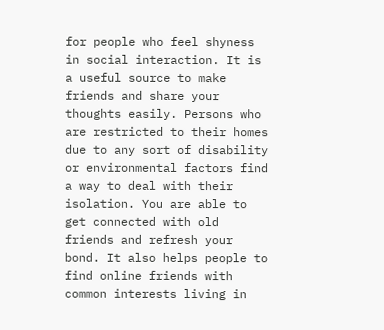for people who feel shyness in social interaction. It is a useful source to make friends and share your thoughts easily. Persons who are restricted to their homes due to any sort of disability or environmental factors find a way to deal with their isolation. You are able to get connected with old friends and refresh your bond. It also helps people to find online friends with common interests living in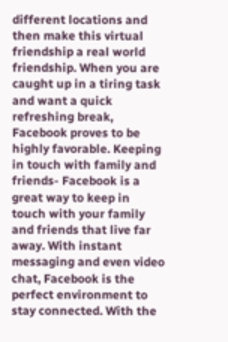different locations and then make this virtual friendship a real world friendship. When you are caught up in a tiring task and want a quick refreshing break, Facebook proves to be highly favorable. Keeping in touch with family and friends- Facebook is a great way to keep in touch with your family and friends that live far away. With instant messaging and even video chat, Facebook is the perfect environment to stay connected. With the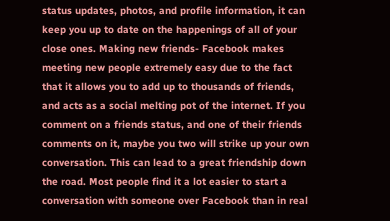status updates, photos, and profile information, it can keep you up to date on the happenings of all of your close ones. Making new friends- Facebook makes meeting new people extremely easy due to the fact that it allows you to add up to thousands of friends, and acts as a social melting pot of the internet. If you comment on a friends status, and one of their friends comments on it, maybe you two will strike up your own conversation. This can lead to a great friendship down the road. Most people find it a lot easier to start a conversation with someone over Facebook than in real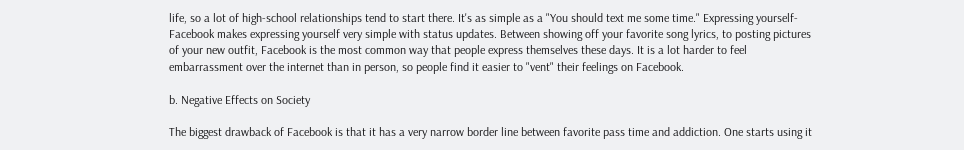life, so a lot of high-school relationships tend to start there. It's as simple as a "You should text me some time." Expressing yourself- Facebook makes expressing yourself very simple with status updates. Between showing off your favorite song lyrics, to posting pictures of your new outfit, Facebook is the most common way that people express themselves these days. It is a lot harder to feel embarrassment over the internet than in person, so people find it easier to "vent" their feelings on Facebook.

b. Negative Effects on Society

The biggest drawback of Facebook is that it has a very narrow border line between favorite pass time and addiction. One starts using it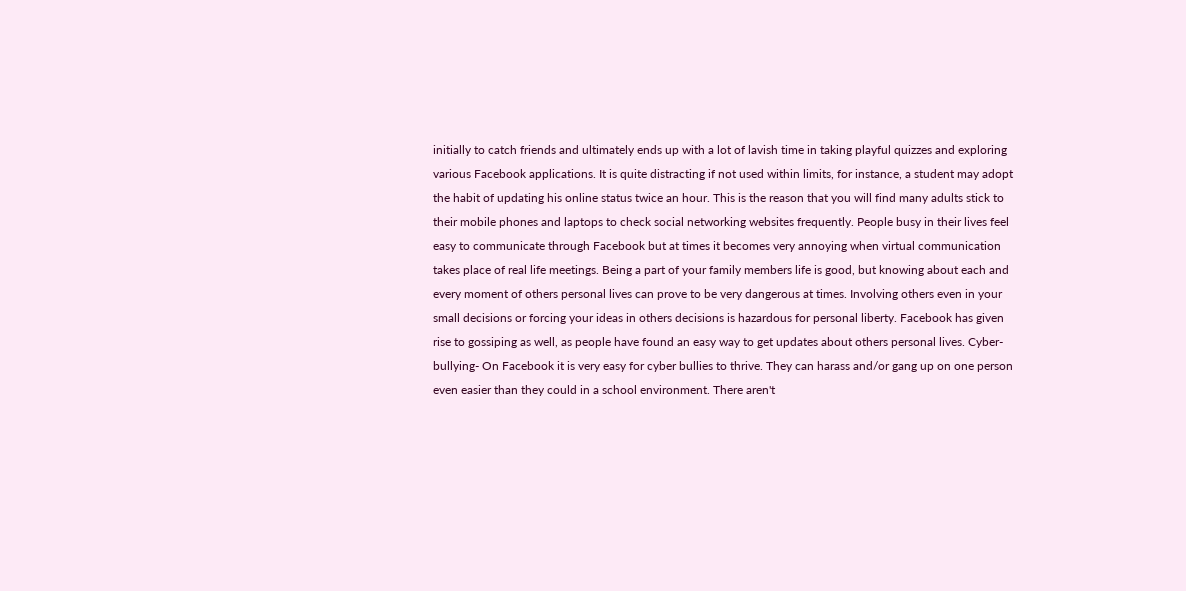initially to catch friends and ultimately ends up with a lot of lavish time in taking playful quizzes and exploring various Facebook applications. It is quite distracting if not used within limits, for instance, a student may adopt the habit of updating his online status twice an hour. This is the reason that you will find many adults stick to their mobile phones and laptops to check social networking websites frequently. People busy in their lives feel easy to communicate through Facebook but at times it becomes very annoying when virtual communication takes place of real life meetings. Being a part of your family members life is good, but knowing about each and every moment of others personal lives can prove to be very dangerous at times. Involving others even in your small decisions or forcing your ideas in others decisions is hazardous for personal liberty. Facebook has given rise to gossiping as well, as people have found an easy way to get updates about others personal lives. Cyber-bullying- On Facebook it is very easy for cyber bullies to thrive. They can harass and/or gang up on one person even easier than they could in a school environment. There aren't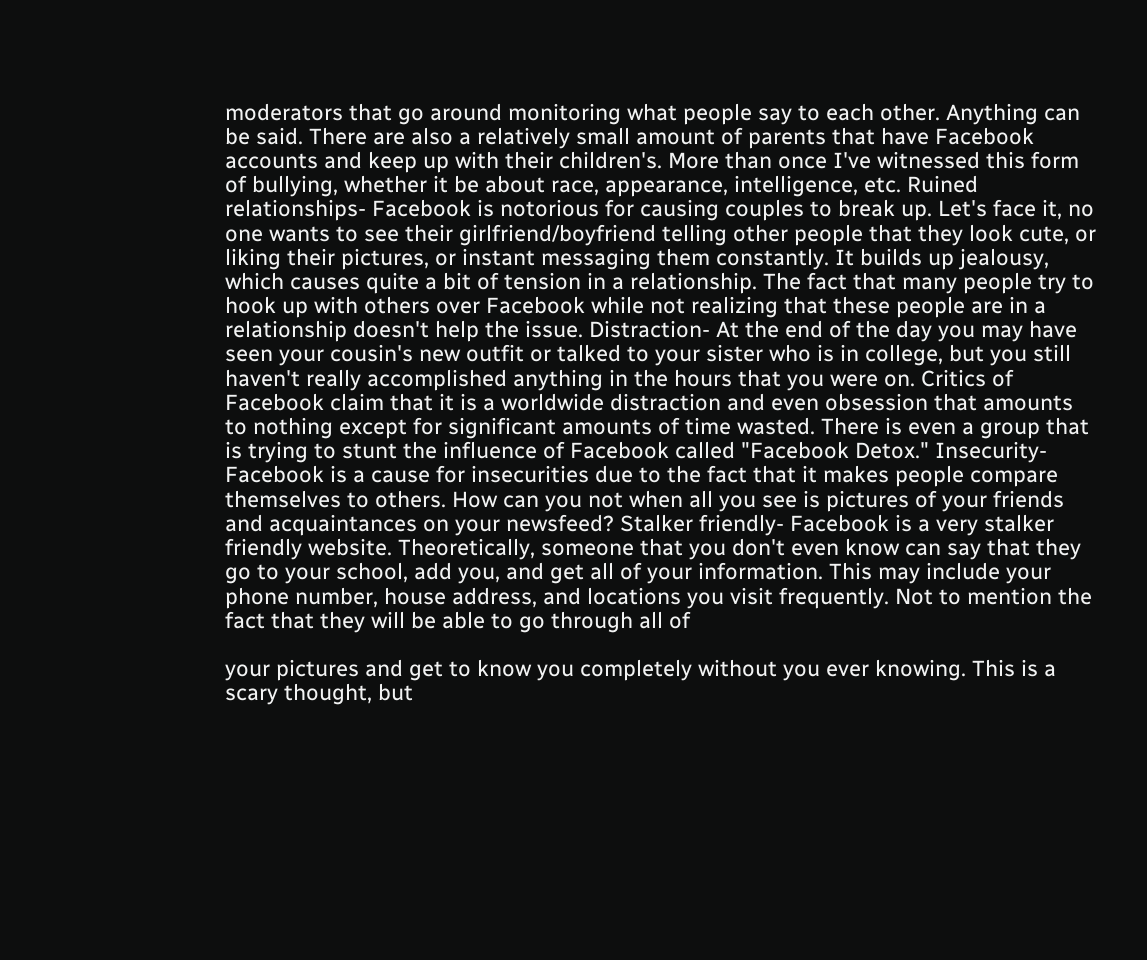moderators that go around monitoring what people say to each other. Anything can be said. There are also a relatively small amount of parents that have Facebook accounts and keep up with their children's. More than once I've witnessed this form of bullying, whether it be about race, appearance, intelligence, etc. Ruined relationships- Facebook is notorious for causing couples to break up. Let's face it, no one wants to see their girlfriend/boyfriend telling other people that they look cute, or liking their pictures, or instant messaging them constantly. It builds up jealousy, which causes quite a bit of tension in a relationship. The fact that many people try to hook up with others over Facebook while not realizing that these people are in a relationship doesn't help the issue. Distraction- At the end of the day you may have seen your cousin's new outfit or talked to your sister who is in college, but you still haven't really accomplished anything in the hours that you were on. Critics of Facebook claim that it is a worldwide distraction and even obsession that amounts to nothing except for significant amounts of time wasted. There is even a group that is trying to stunt the influence of Facebook called "Facebook Detox." Insecurity- Facebook is a cause for insecurities due to the fact that it makes people compare themselves to others. How can you not when all you see is pictures of your friends and acquaintances on your newsfeed? Stalker friendly- Facebook is a very stalker friendly website. Theoretically, someone that you don't even know can say that they go to your school, add you, and get all of your information. This may include your phone number, house address, and locations you visit frequently. Not to mention the fact that they will be able to go through all of

your pictures and get to know you completely without you ever knowing. This is a scary thought, but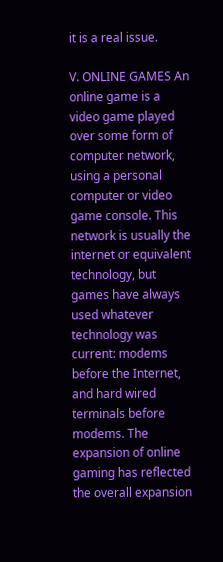it is a real issue.

V. ONLINE GAMES An online game is a video game played over some form of computer network, using a personal computer or video game console. This network is usually the internet or equivalent technology, but games have always used whatever technology was current: modems before the Internet, and hard wired terminals before modems. The expansion of online gaming has reflected the overall expansion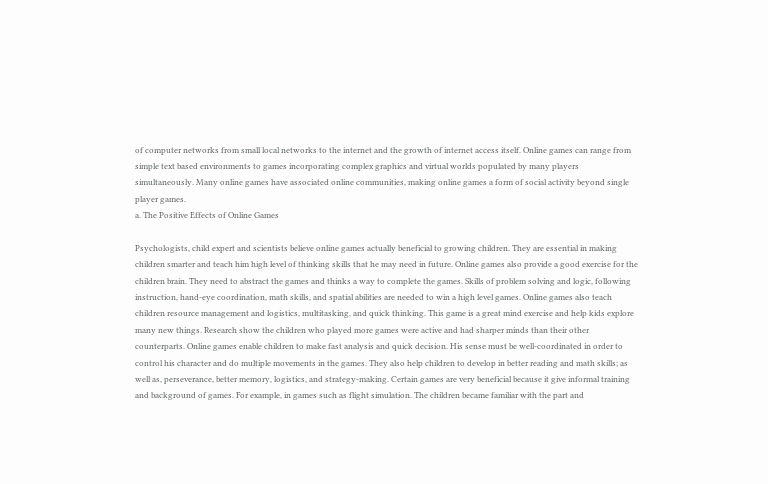of computer networks from small local networks to the internet and the growth of internet access itself. Online games can range from simple text based environments to games incorporating complex graphics and virtual worlds populated by many players simultaneously. Many online games have associated online communities, making online games a form of social activity beyond single player games.
a. The Positive Effects of Online Games

Psychologists, child expert and scientists believe online games actually beneficial to growing children. They are essential in making children smarter and teach him high level of thinking skills that he may need in future. Online games also provide a good exercise for the children brain. They need to abstract the games and thinks a way to complete the games. Skills of problem solving and logic, following instruction, hand-eye coordination, math skills, and spatial abilities are needed to win a high level games. Online games also teach children resource management and logistics, multitasking, and quick thinking. This game is a great mind exercise and help kids explore many new things. Research show the children who played more games were active and had sharper minds than their other counterparts. Online games enable children to make fast analysis and quick decision. His sense must be well-coordinated in order to control his character and do multiple movements in the games. They also help children to develop in better reading and math skills; as well as, perseverance, better memory, logistics, and strategy-making. Certain games are very beneficial because it give informal training and background of games. For example, in games such as flight simulation. The children became familiar with the part and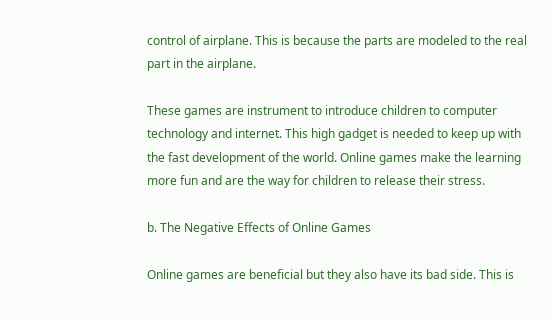control of airplane. This is because the parts are modeled to the real part in the airplane.

These games are instrument to introduce children to computer technology and internet. This high gadget is needed to keep up with the fast development of the world. Online games make the learning more fun and are the way for children to release their stress.

b. The Negative Effects of Online Games

Online games are beneficial but they also have its bad side. This is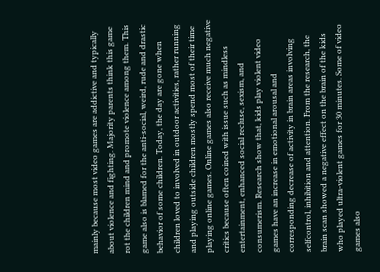mainly because most video games are addictive and typically about violence and fighting. Majority parents think this game rot the children mind and promote violence among them. This game also is blamed for the anti-social, weird, rude and drastic behavior of some children. Today, the day are gone when children loved to involved in outdoor activities, rather running and playing outside children mostly spend most of their time playing online games. Online games also receive much negative critics because often coined with issue such as mindless entertainment, enhanced social recluse, sexism, and consumerism. Research show that, kids play violent video games have an increase in emotional arousal and corresponding decrease of activity in brain areas involving selfcontrol, inhibition and attention. From the research, the brain scan showed a negative effect on the brain of the kids who played ultra-violent games for 30 minutes. Some of video games also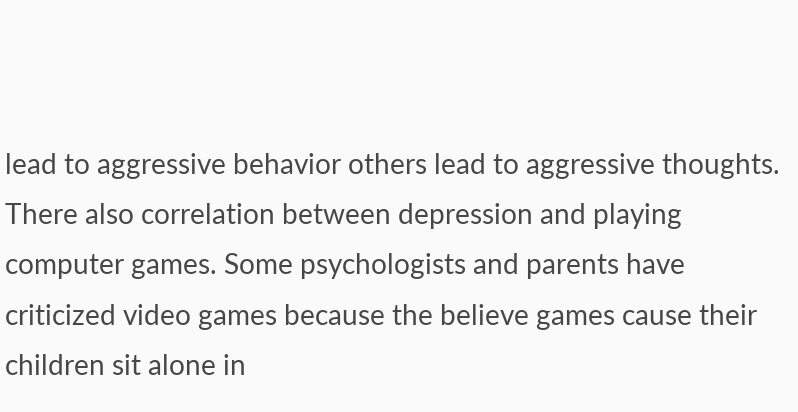lead to aggressive behavior others lead to aggressive thoughts. There also correlation between depression and playing computer games. Some psychologists and parents have criticized video games because the believe games cause their children sit alone in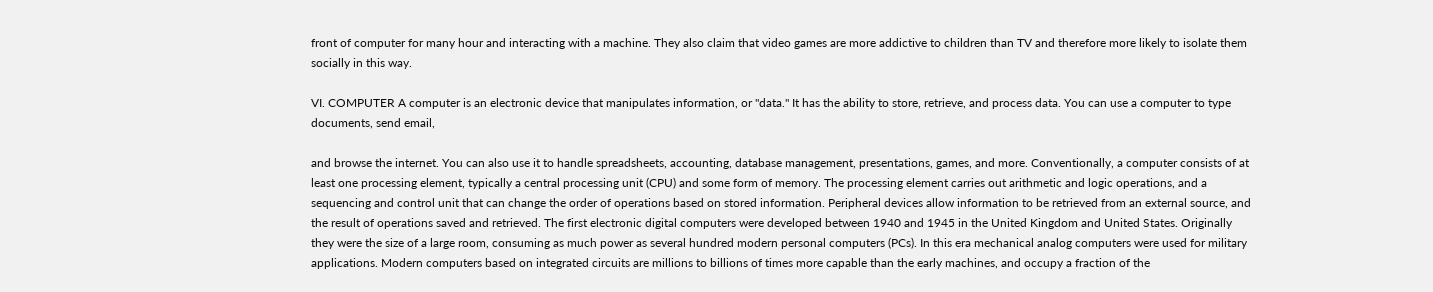front of computer for many hour and interacting with a machine. They also claim that video games are more addictive to children than TV and therefore more likely to isolate them socially in this way.

VI. COMPUTER A computer is an electronic device that manipulates information, or "data." It has the ability to store, retrieve, and process data. You can use a computer to type documents, send email,

and browse the internet. You can also use it to handle spreadsheets, accounting, database management, presentations, games, and more. Conventionally, a computer consists of at least one processing element, typically a central processing unit (CPU) and some form of memory. The processing element carries out arithmetic and logic operations, and a sequencing and control unit that can change the order of operations based on stored information. Peripheral devices allow information to be retrieved from an external source, and the result of operations saved and retrieved. The first electronic digital computers were developed between 1940 and 1945 in the United Kingdom and United States. Originally they were the size of a large room, consuming as much power as several hundred modern personal computers (PCs). In this era mechanical analog computers were used for military applications. Modern computers based on integrated circuits are millions to billions of times more capable than the early machines, and occupy a fraction of the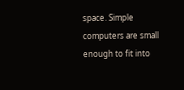space. Simple computers are small enough to fit into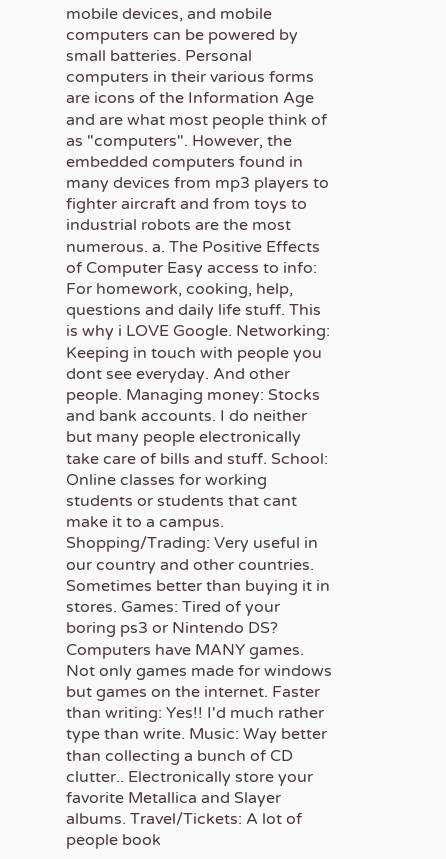mobile devices, and mobile computers can be powered by small batteries. Personal computers in their various forms are icons of the Information Age and are what most people think of as "computers". However, the embedded computers found in many devices from mp3 players to fighter aircraft and from toys to industrial robots are the most numerous. a. The Positive Effects of Computer Easy access to info: For homework, cooking, help, questions and daily life stuff. This is why i LOVE Google. Networking: Keeping in touch with people you dont see everyday. And other people. Managing money: Stocks and bank accounts. I do neither but many people electronically take care of bills and stuff. School: Online classes for working students or students that cant make it to a campus. Shopping/Trading: Very useful in our country and other countries. Sometimes better than buying it in stores. Games: Tired of your boring ps3 or Nintendo DS? Computers have MANY games. Not only games made for windows but games on the internet. Faster than writing: Yes!! I'd much rather type than write. Music: Way better than collecting a bunch of CD clutter.. Electronically store your favorite Metallica and Slayer albums. Travel/Tickets: A lot of people book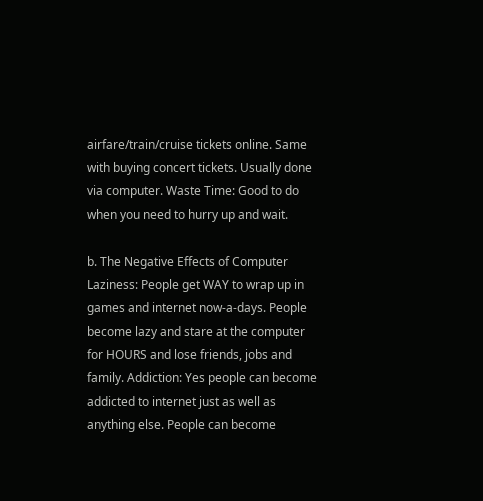airfare/train/cruise tickets online. Same with buying concert tickets. Usually done via computer. Waste Time: Good to do when you need to hurry up and wait.

b. The Negative Effects of Computer Laziness: People get WAY to wrap up in games and internet now-a-days. People become lazy and stare at the computer for HOURS and lose friends, jobs and family. Addiction: Yes people can become addicted to internet just as well as anything else. People can become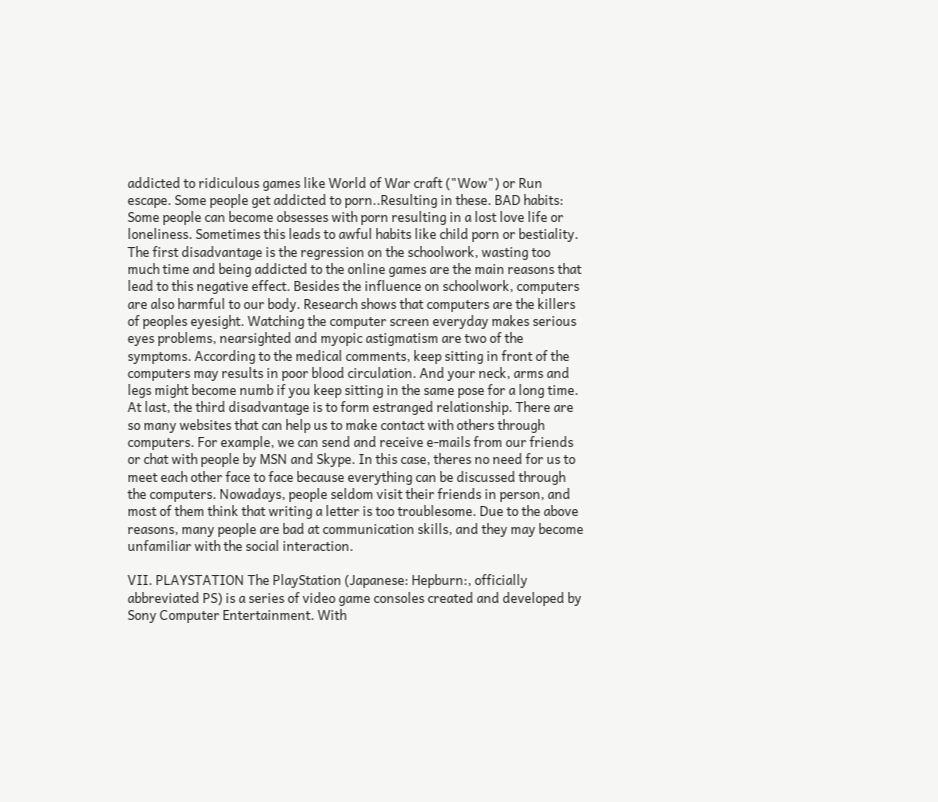addicted to ridiculous games like World of War craft ("Wow") or Run escape. Some people get addicted to porn..Resulting in these. BAD habits: Some people can become obsesses with porn resulting in a lost love life or loneliness. Sometimes this leads to awful habits like child porn or bestiality. The first disadvantage is the regression on the schoolwork, wasting too much time and being addicted to the online games are the main reasons that lead to this negative effect. Besides the influence on schoolwork, computers are also harmful to our body. Research shows that computers are the killers of peoples eyesight. Watching the computer screen everyday makes serious eyes problems, nearsighted and myopic astigmatism are two of the symptoms. According to the medical comments, keep sitting in front of the computers may results in poor blood circulation. And your neck, arms and legs might become numb if you keep sitting in the same pose for a long time. At last, the third disadvantage is to form estranged relationship. There are so many websites that can help us to make contact with others through computers. For example, we can send and receive e-mails from our friends or chat with people by MSN and Skype. In this case, theres no need for us to meet each other face to face because everything can be discussed through the computers. Nowadays, people seldom visit their friends in person, and most of them think that writing a letter is too troublesome. Due to the above reasons, many people are bad at communication skills, and they may become unfamiliar with the social interaction.

VII. PLAYSTATION The PlayStation (Japanese: Hepburn:, officially abbreviated PS) is a series of video game consoles created and developed by Sony Computer Entertainment. With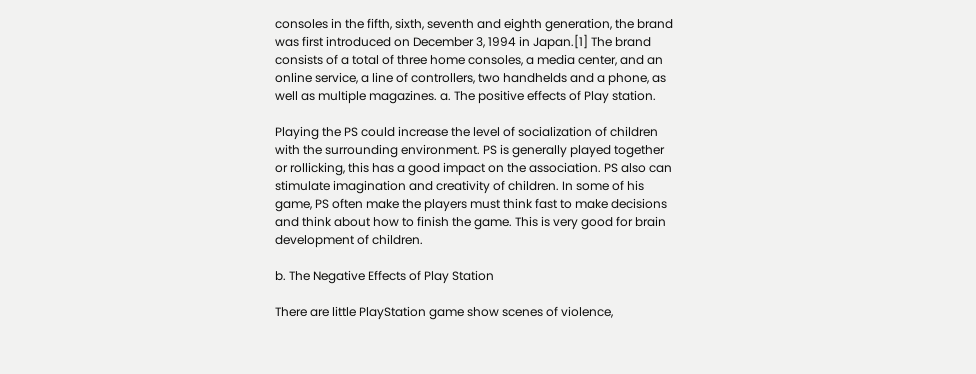consoles in the fifth, sixth, seventh and eighth generation, the brand was first introduced on December 3, 1994 in Japan.[1] The brand consists of a total of three home consoles, a media center, and an online service, a line of controllers, two handhelds and a phone, as well as multiple magazines. a. The positive effects of Play station.

Playing the PS could increase the level of socialization of children with the surrounding environment. PS is generally played together or rollicking, this has a good impact on the association. PS also can stimulate imagination and creativity of children. In some of his game, PS often make the players must think fast to make decisions and think about how to finish the game. This is very good for brain development of children.

b. The Negative Effects of Play Station

There are little PlayStation game show scenes of violence,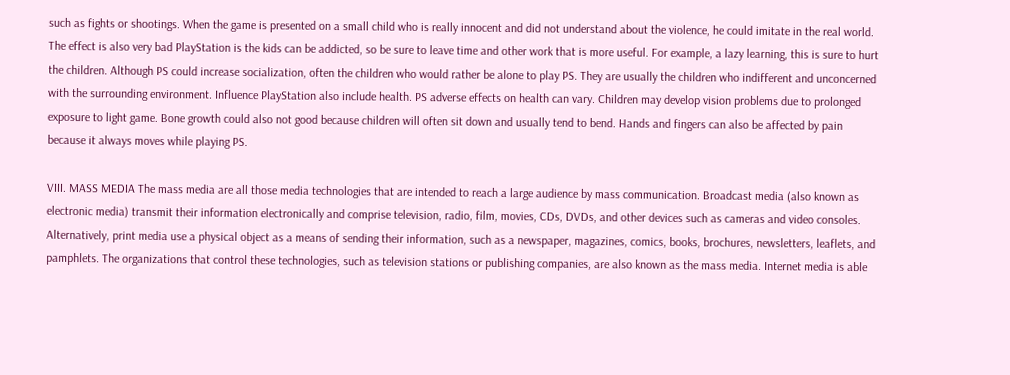such as fights or shootings. When the game is presented on a small child who is really innocent and did not understand about the violence, he could imitate in the real world. The effect is also very bad PlayStation is the kids can be addicted, so be sure to leave time and other work that is more useful. For example, a lazy learning, this is sure to hurt the children. Although PS could increase socialization, often the children who would rather be alone to play PS. They are usually the children who indifferent and unconcerned with the surrounding environment. Influence PlayStation also include health. PS adverse effects on health can vary. Children may develop vision problems due to prolonged exposure to light game. Bone growth could also not good because children will often sit down and usually tend to bend. Hands and fingers can also be affected by pain because it always moves while playing PS.

VIII. MASS MEDIA The mass media are all those media technologies that are intended to reach a large audience by mass communication. Broadcast media (also known as electronic media) transmit their information electronically and comprise television, radio, film, movies, CDs, DVDs, and other devices such as cameras and video consoles. Alternatively, print media use a physical object as a means of sending their information, such as a newspaper, magazines, comics, books, brochures, newsletters, leaflets, and pamphlets. The organizations that control these technologies, such as television stations or publishing companies, are also known as the mass media. Internet media is able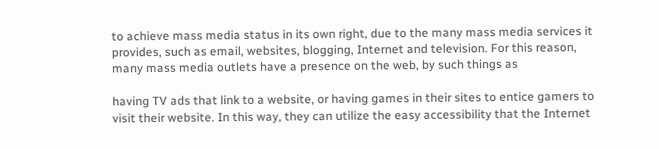to achieve mass media status in its own right, due to the many mass media services it provides, such as email, websites, blogging, Internet and television. For this reason, many mass media outlets have a presence on the web, by such things as

having TV ads that link to a website, or having games in their sites to entice gamers to visit their website. In this way, they can utilize the easy accessibility that the Internet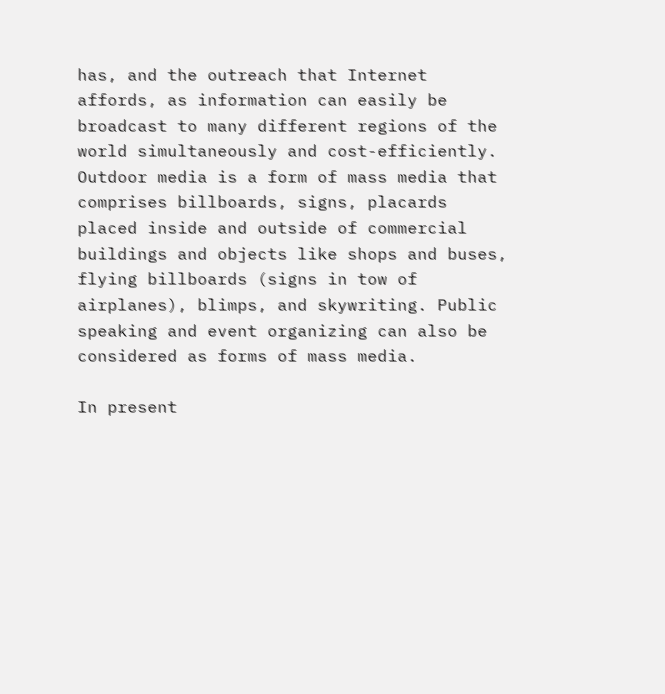has, and the outreach that Internet affords, as information can easily be broadcast to many different regions of the world simultaneously and cost-efficiently. Outdoor media is a form of mass media that comprises billboards, signs, placards placed inside and outside of commercial buildings and objects like shops and buses, flying billboards (signs in tow of airplanes), blimps, and skywriting. Public speaking and event organizing can also be considered as forms of mass media.

In present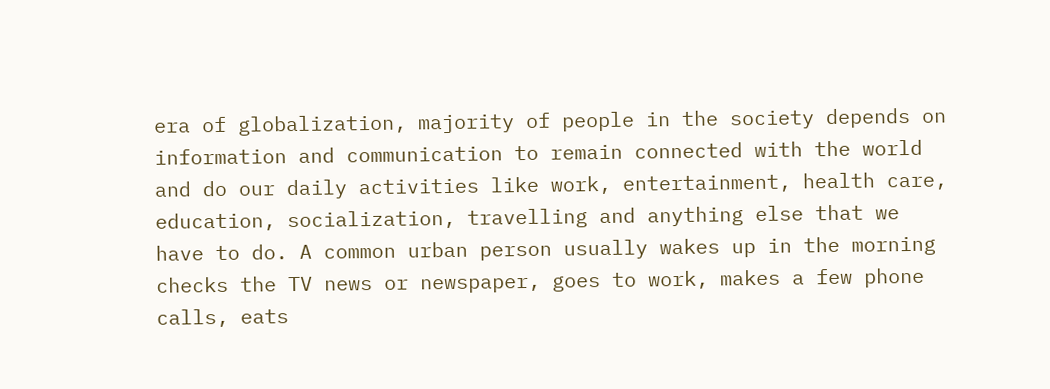era of globalization, majority of people in the society depends on information and communication to remain connected with the world and do our daily activities like work, entertainment, health care, education, socialization, travelling and anything else that we have to do. A common urban person usually wakes up in the morning checks the TV news or newspaper, goes to work, makes a few phone calls, eats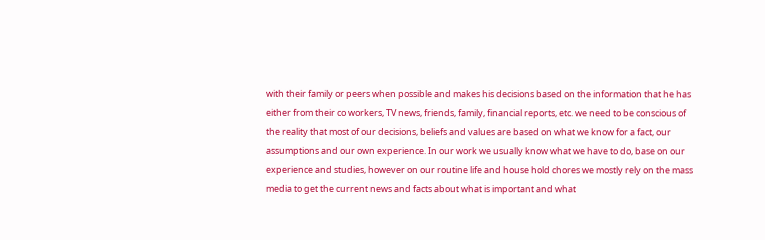with their family or peers when possible and makes his decisions based on the information that he has either from their co workers, TV news, friends, family, financial reports, etc. we need to be conscious of the reality that most of our decisions, beliefs and values are based on what we know for a fact, our assumptions and our own experience. In our work we usually know what we have to do, base on our experience and studies, however on our routine life and house hold chores we mostly rely on the mass media to get the current news and facts about what is important and what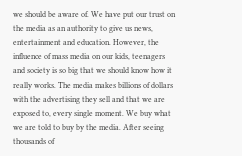we should be aware of. We have put our trust on the media as an authority to give us news, entertainment and education. However, the influence of mass media on our kids, teenagers and society is so big that we should know how it really works. The media makes billions of dollars with the advertising they sell and that we are exposed to, every single moment. We buy what we are told to buy by the media. After seeing thousands of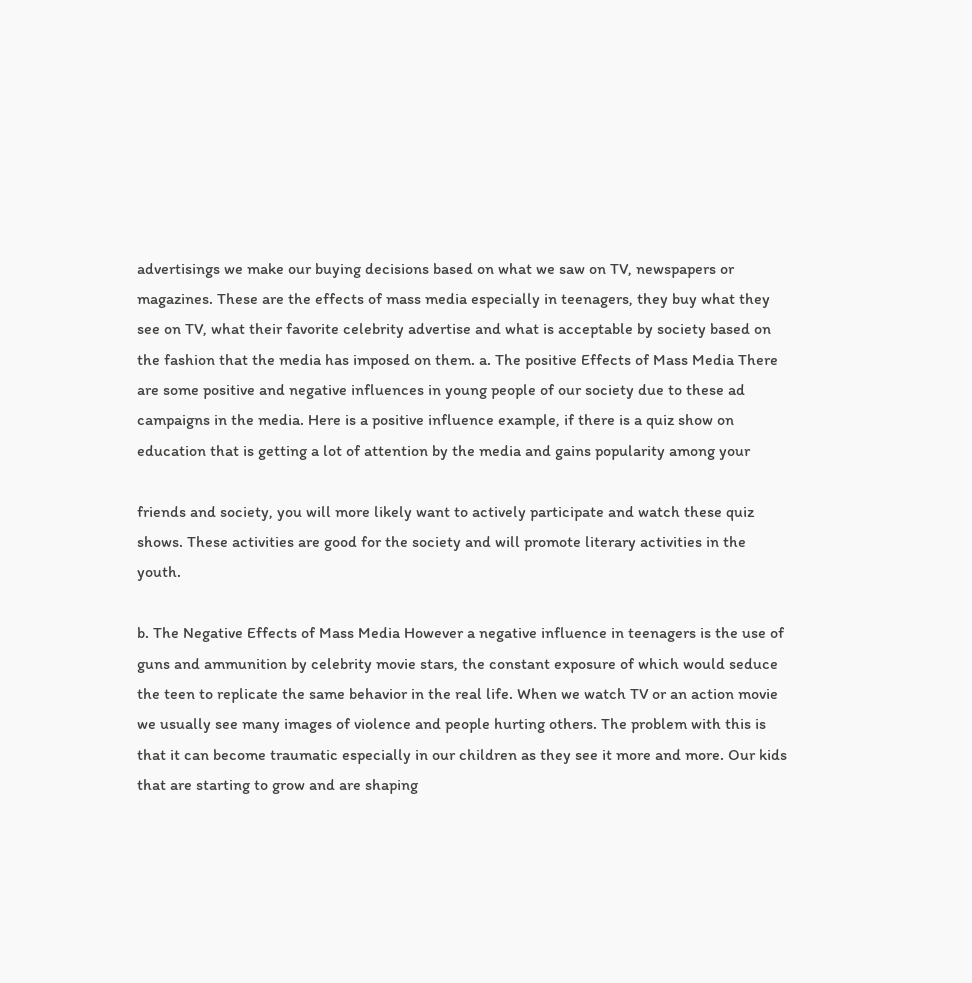advertisings we make our buying decisions based on what we saw on TV, newspapers or magazines. These are the effects of mass media especially in teenagers, they buy what they see on TV, what their favorite celebrity advertise and what is acceptable by society based on the fashion that the media has imposed on them. a. The positive Effects of Mass Media There are some positive and negative influences in young people of our society due to these ad campaigns in the media. Here is a positive influence example, if there is a quiz show on education that is getting a lot of attention by the media and gains popularity among your

friends and society, you will more likely want to actively participate and watch these quiz shows. These activities are good for the society and will promote literary activities in the youth.

b. The Negative Effects of Mass Media However a negative influence in teenagers is the use of guns and ammunition by celebrity movie stars, the constant exposure of which would seduce the teen to replicate the same behavior in the real life. When we watch TV or an action movie we usually see many images of violence and people hurting others. The problem with this is that it can become traumatic especially in our children as they see it more and more. Our kids that are starting to grow and are shaping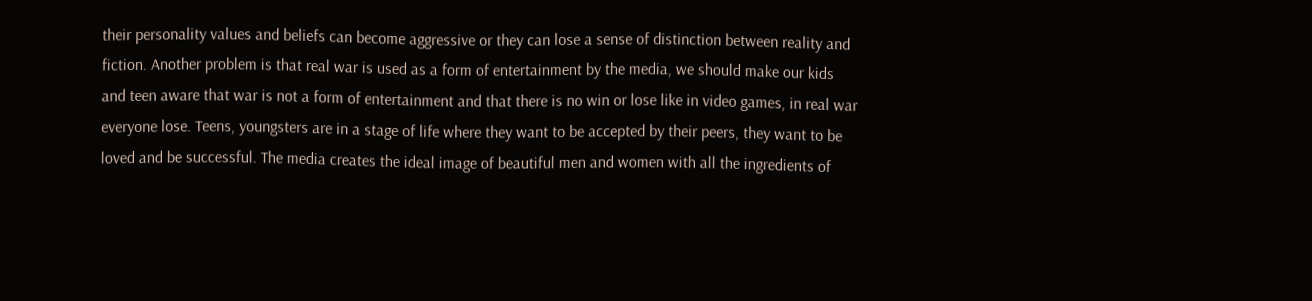their personality values and beliefs can become aggressive or they can lose a sense of distinction between reality and fiction. Another problem is that real war is used as a form of entertainment by the media, we should make our kids and teen aware that war is not a form of entertainment and that there is no win or lose like in video games, in real war everyone lose. Teens, youngsters are in a stage of life where they want to be accepted by their peers, they want to be loved and be successful. The media creates the ideal image of beautiful men and women with all the ingredients of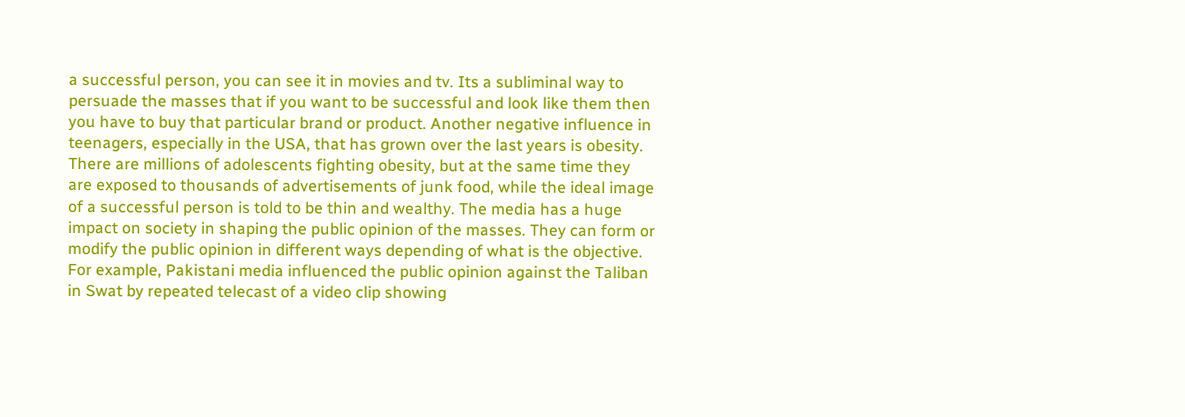a successful person, you can see it in movies and tv. Its a subliminal way to persuade the masses that if you want to be successful and look like them then you have to buy that particular brand or product. Another negative influence in teenagers, especially in the USA, that has grown over the last years is obesity. There are millions of adolescents fighting obesity, but at the same time they are exposed to thousands of advertisements of junk food, while the ideal image of a successful person is told to be thin and wealthy. The media has a huge impact on society in shaping the public opinion of the masses. They can form or modify the public opinion in different ways depending of what is the objective. For example, Pakistani media influenced the public opinion against the Taliban in Swat by repeated telecast of a video clip showing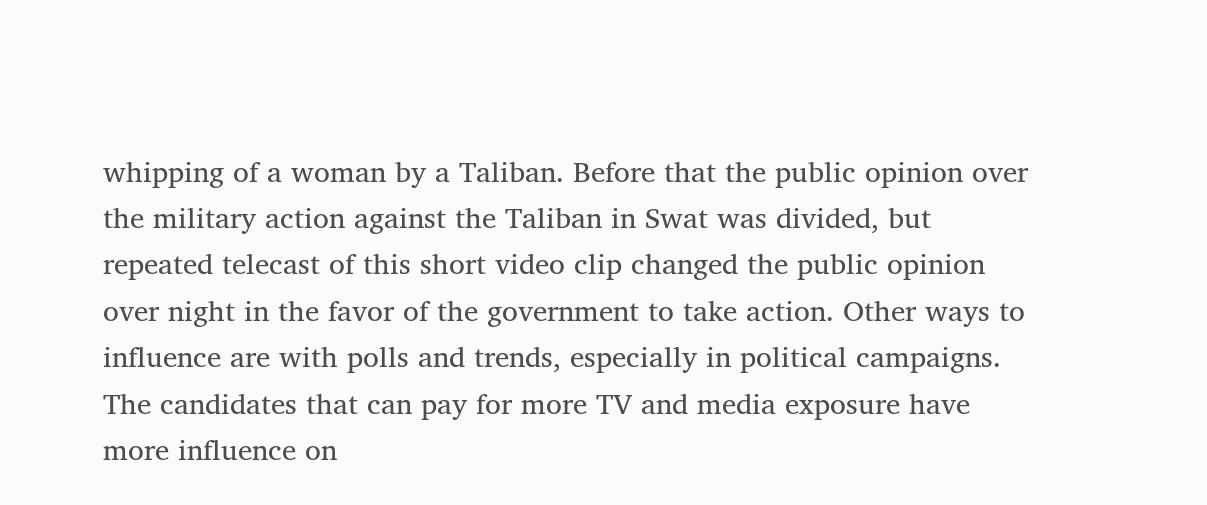whipping of a woman by a Taliban. Before that the public opinion over the military action against the Taliban in Swat was divided, but repeated telecast of this short video clip changed the public opinion over night in the favor of the government to take action. Other ways to influence are with polls and trends, especially in political campaigns. The candidates that can pay for more TV and media exposure have more influence on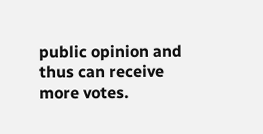public opinion and thus can receive more votes.